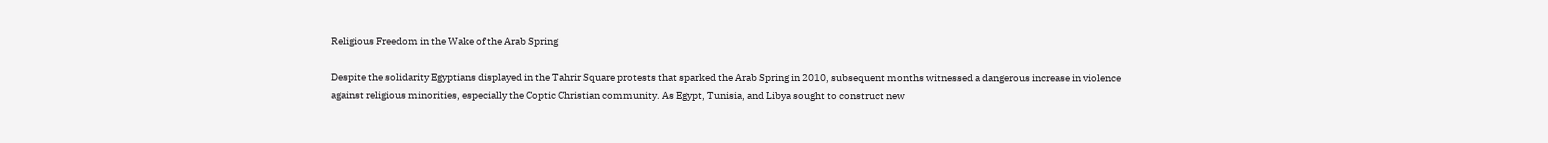Religious Freedom in the Wake of the Arab Spring

Despite the solidarity Egyptians displayed in the Tahrir Square protests that sparked the Arab Spring in 2010, subsequent months witnessed a dangerous increase in violence against religious minorities, especially the Coptic Christian community. As Egypt, Tunisia, and Libya sought to construct new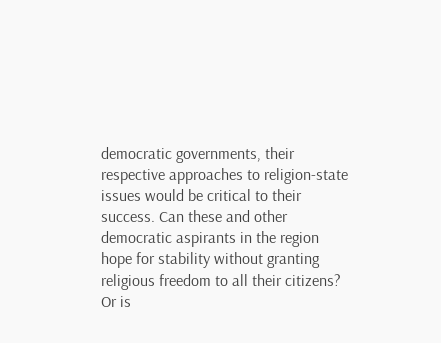democratic governments, their respective approaches to religion-state issues would be critical to their success. Can these and other democratic aspirants in the region hope for stability without granting religious freedom to all their citizens? Or is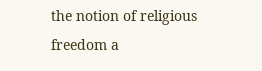the notion of religious freedom a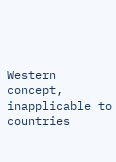Western concept, inapplicable to countries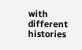with different histories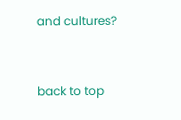and cultures?


back to top